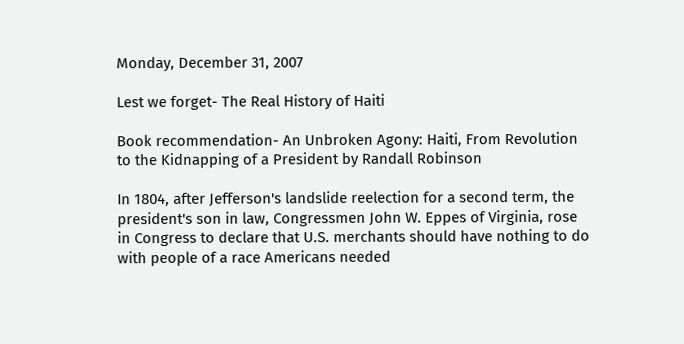Monday, December 31, 2007

Lest we forget- The Real History of Haiti

Book recommendation- An Unbroken Agony: Haiti, From Revolution to the Kidnapping of a President by Randall Robinson

In 1804, after Jefferson's landslide reelection for a second term, the president's son in law, Congressmen John W. Eppes of Virginia, rose in Congress to declare that U.S. merchants should have nothing to do with people of a race Americans needed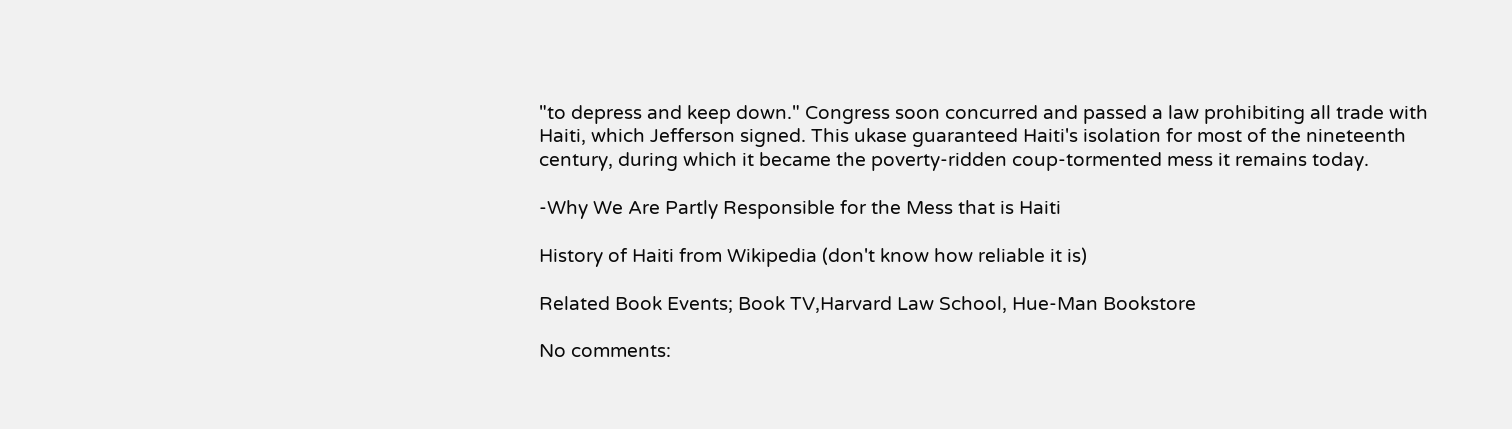"to depress and keep down." Congress soon concurred and passed a law prohibiting all trade with Haiti, which Jefferson signed. This ukase guaranteed Haiti's isolation for most of the nineteenth century, during which it became the poverty-ridden coup-tormented mess it remains today.

-Why We Are Partly Responsible for the Mess that is Haiti

History of Haiti from Wikipedia (don't know how reliable it is)

Related Book Events; Book TV,Harvard Law School, Hue-Man Bookstore

No comments: